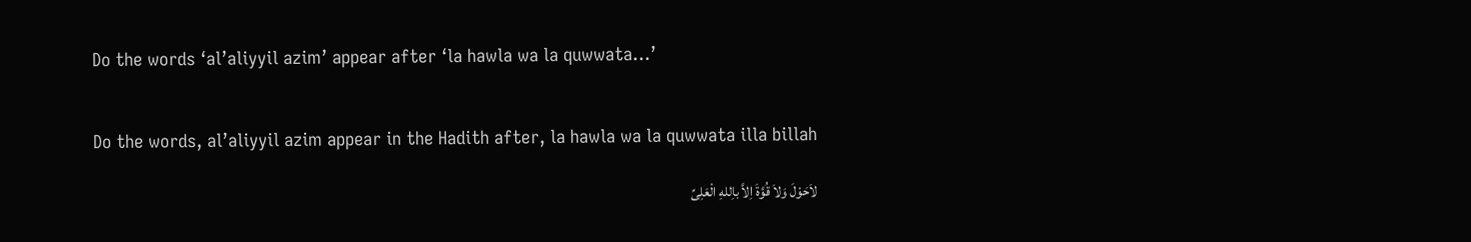Do the words ‘al’aliyyil azim’ appear after ‘la hawla wa la quwwata…’


Do the words, al’aliyyil azim appear in the Hadith after, la hawla wa la quwwata illa billah

لاَحَوْلَ وَلاَ قُوَّةَ اِلاَّ باِللهِ الْعَلِىِّ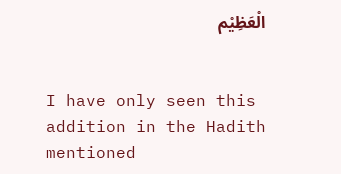الْعَظِيْم


I have only seen this addition in the Hadith mentioned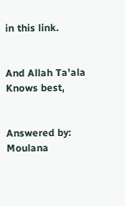in this link.


And Allah Ta’ala Knows best,


Answered by: Moulana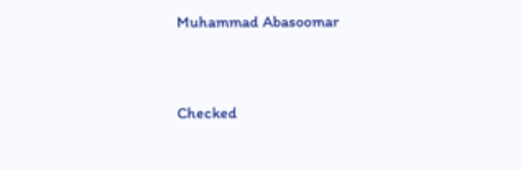Muhammad Abasoomar


Checked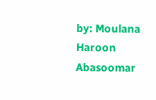by: Moulana Haroon Abasoomar